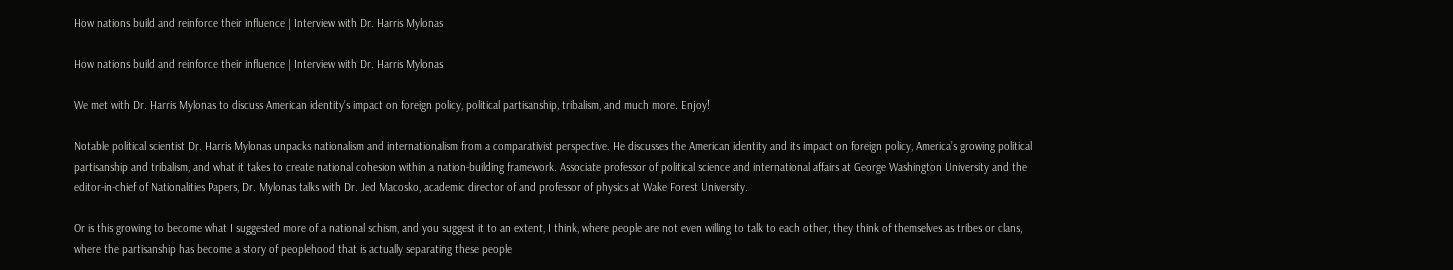How nations build and reinforce their influence | Interview with Dr. Harris Mylonas

How nations build and reinforce their influence | Interview with Dr. Harris Mylonas

We met with Dr. Harris Mylonas to discuss American identity’s impact on foreign policy, political partisanship, tribalism, and much more. Enjoy!

Notable political scientist Dr. Harris Mylonas unpacks nationalism and internationalism from a comparativist perspective. He discusses the American identity and its impact on foreign policy, America’s growing political partisanship and tribalism, and what it takes to create national cohesion within a nation-building framework. Associate professor of political science and international affairs at George Washington University and the editor-in-chief of Nationalities Papers, Dr. Mylonas talks with Dr. Jed Macosko, academic director of and professor of physics at Wake Forest University.

Or is this growing to become what I suggested more of a national schism, and you suggest it to an extent, I think, where people are not even willing to talk to each other, they think of themselves as tribes or clans, where the partisanship has become a story of peoplehood that is actually separating these people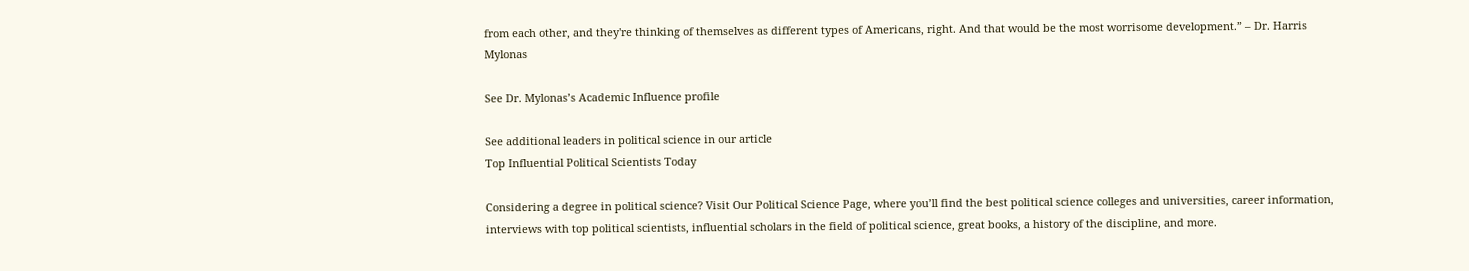from each other, and they're thinking of themselves as different types of Americans, right. And that would be the most worrisome development.” – Dr. Harris Mylonas

See Dr. Mylonas’s Academic Influence profile

See additional leaders in political science in our article
Top Influential Political Scientists Today

Considering a degree in political science? Visit Our Political Science Page, where you’ll find the best political science colleges and universities, career information, interviews with top political scientists, influential scholars in the field of political science, great books, a history of the discipline, and more.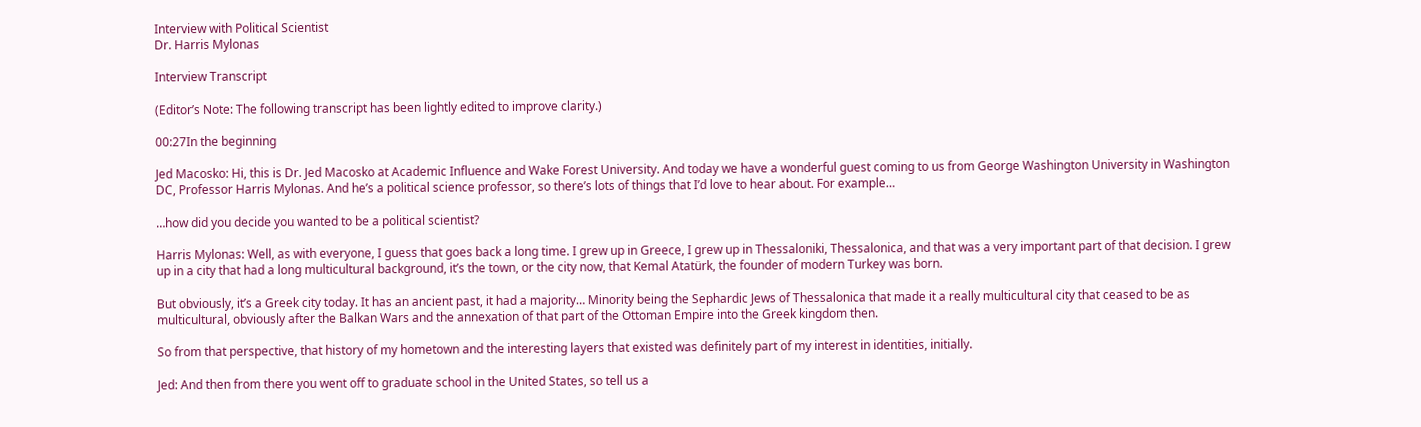Interview with Political Scientist
Dr. Harris Mylonas

Interview Transcript

(Editor’s Note: The following transcript has been lightly edited to improve clarity.)

00:27In the beginning

Jed Macosko: Hi, this is Dr. Jed Macosko at Academic Influence and Wake Forest University. And today we have a wonderful guest coming to us from George Washington University in Washington DC, Professor Harris Mylonas. And he’s a political science professor, so there’s lots of things that I’d love to hear about. For example…

…how did you decide you wanted to be a political scientist?

Harris Mylonas: Well, as with everyone, I guess that goes back a long time. I grew up in Greece, I grew up in Thessaloniki, Thessalonica, and that was a very important part of that decision. I grew up in a city that had a long multicultural background, it’s the town, or the city now, that Kemal Atatürk, the founder of modern Turkey was born.

But obviously, it’s a Greek city today. It has an ancient past, it had a majority… Minority being the Sephardic Jews of Thessalonica that made it a really multicultural city that ceased to be as multicultural, obviously after the Balkan Wars and the annexation of that part of the Ottoman Empire into the Greek kingdom then.

So from that perspective, that history of my hometown and the interesting layers that existed was definitely part of my interest in identities, initially.

Jed: And then from there you went off to graduate school in the United States, so tell us a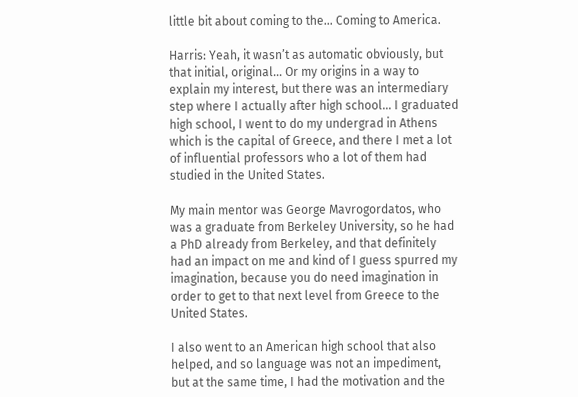little bit about coming to the… Coming to America.

Harris: Yeah, it wasn’t as automatic obviously, but that initial, original… Or my origins in a way to explain my interest, but there was an intermediary step where I actually after high school… I graduated high school, I went to do my undergrad in Athens which is the capital of Greece, and there I met a lot of influential professors who a lot of them had studied in the United States.

My main mentor was George Mavrogordatos, who was a graduate from Berkeley University, so he had a PhD already from Berkeley, and that definitely had an impact on me and kind of I guess spurred my imagination, because you do need imagination in order to get to that next level from Greece to the United States.

I also went to an American high school that also helped, and so language was not an impediment, but at the same time, I had the motivation and the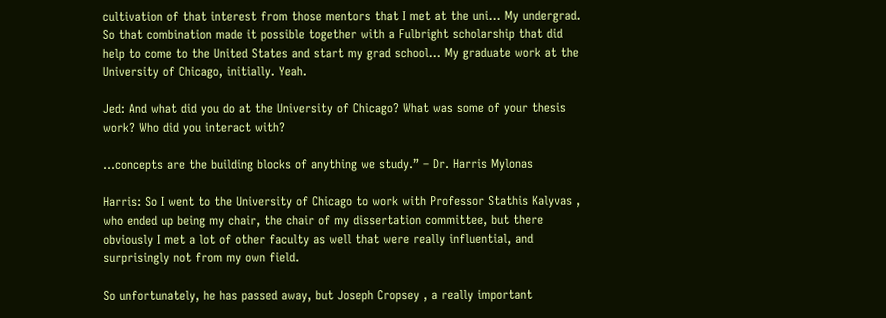cultivation of that interest from those mentors that I met at the uni… My undergrad. So that combination made it possible together with a Fulbright scholarship that did help to come to the United States and start my grad school… My graduate work at the University of Chicago, initially. Yeah.

Jed: And what did you do at the University of Chicago? What was some of your thesis work? Who did you interact with?

…concepts are the building blocks of anything we study.” – Dr. Harris Mylonas

Harris: So I went to the University of Chicago to work with Professor Stathis Kalyvas , who ended up being my chair, the chair of my dissertation committee, but there obviously I met a lot of other faculty as well that were really influential, and surprisingly not from my own field.

So unfortunately, he has passed away, but Joseph Cropsey , a really important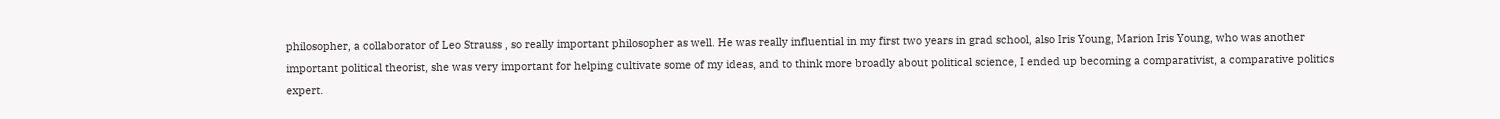philosopher, a collaborator of Leo Strauss , so really important philosopher as well. He was really influential in my first two years in grad school, also Iris Young, Marion Iris Young, who was another important political theorist, she was very important for helping cultivate some of my ideas, and to think more broadly about political science, I ended up becoming a comparativist, a comparative politics expert.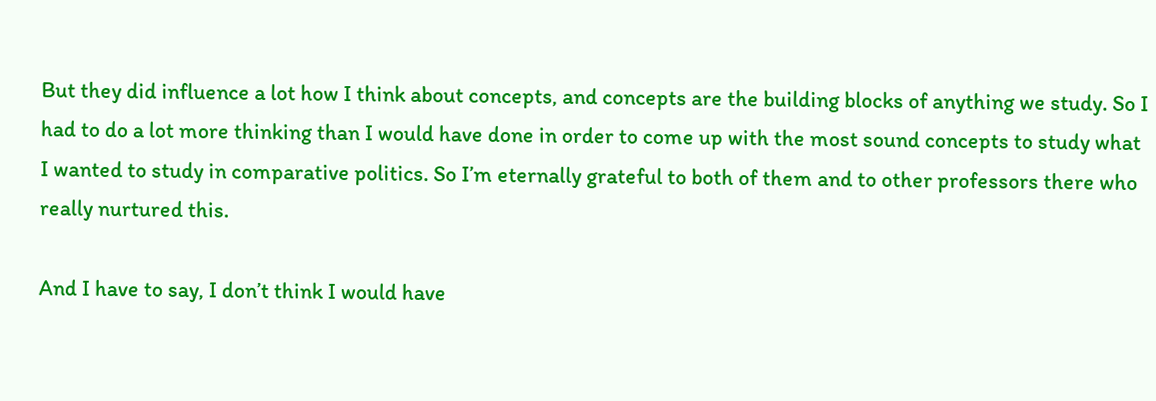But they did influence a lot how I think about concepts, and concepts are the building blocks of anything we study. So I had to do a lot more thinking than I would have done in order to come up with the most sound concepts to study what I wanted to study in comparative politics. So I’m eternally grateful to both of them and to other professors there who really nurtured this.

And I have to say, I don’t think I would have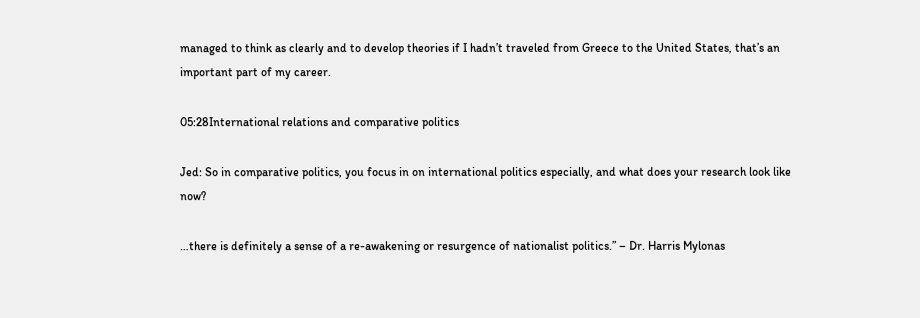managed to think as clearly and to develop theories if I hadn’t traveled from Greece to the United States, that’s an important part of my career.

05:28International relations and comparative politics

Jed: So in comparative politics, you focus in on international politics especially, and what does your research look like now?

…there is definitely a sense of a re-awakening or resurgence of nationalist politics.” – Dr. Harris Mylonas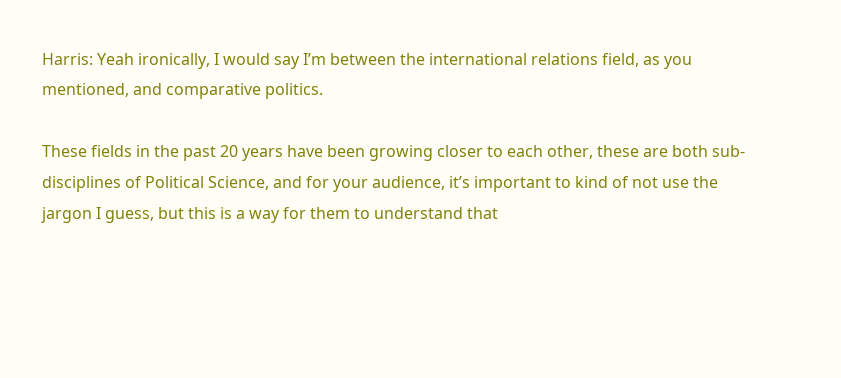Harris: Yeah ironically, I would say I’m between the international relations field, as you mentioned, and comparative politics.

These fields in the past 20 years have been growing closer to each other, these are both sub-disciplines of Political Science, and for your audience, it’s important to kind of not use the jargon I guess, but this is a way for them to understand that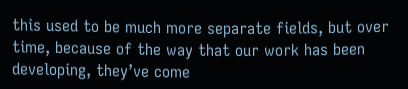this used to be much more separate fields, but over time, because of the way that our work has been developing, they’ve come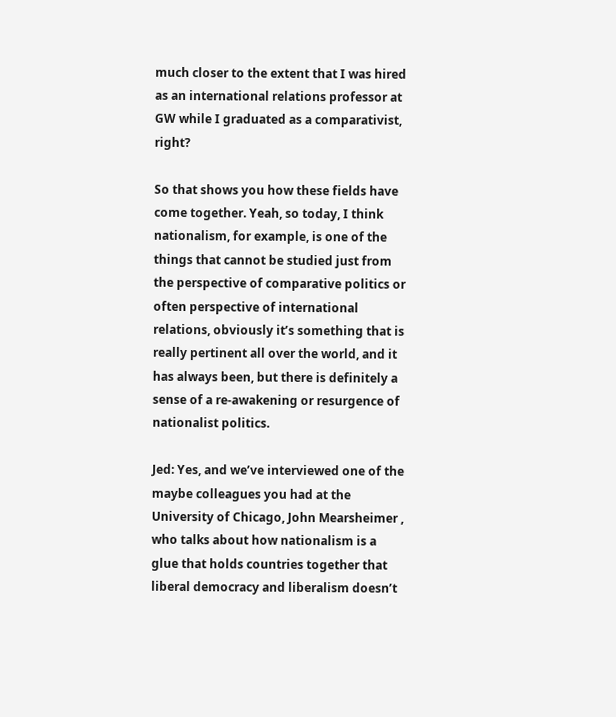much closer to the extent that I was hired as an international relations professor at GW while I graduated as a comparativist, right?

So that shows you how these fields have come together. Yeah, so today, I think nationalism, for example, is one of the things that cannot be studied just from the perspective of comparative politics or often perspective of international relations, obviously it’s something that is really pertinent all over the world, and it has always been, but there is definitely a sense of a re-awakening or resurgence of nationalist politics.

Jed: Yes, and we’ve interviewed one of the maybe colleagues you had at the University of Chicago, John Mearsheimer , who talks about how nationalism is a glue that holds countries together that liberal democracy and liberalism doesn’t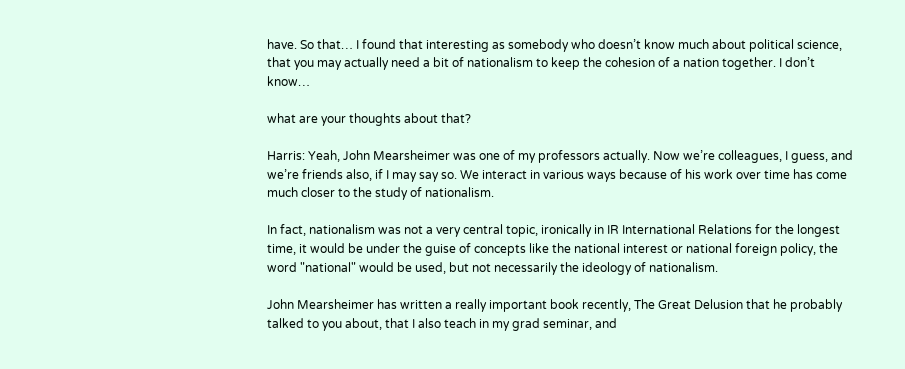have. So that… I found that interesting as somebody who doesn’t know much about political science, that you may actually need a bit of nationalism to keep the cohesion of a nation together. I don’t know…

what are your thoughts about that?

Harris: Yeah, John Mearsheimer was one of my professors actually. Now we’re colleagues, I guess, and we’re friends also, if I may say so. We interact in various ways because of his work over time has come much closer to the study of nationalism.

In fact, nationalism was not a very central topic, ironically in IR International Relations for the longest time, it would be under the guise of concepts like the national interest or national foreign policy, the word "national" would be used, but not necessarily the ideology of nationalism.

John Mearsheimer has written a really important book recently, The Great Delusion that he probably talked to you about, that I also teach in my grad seminar, and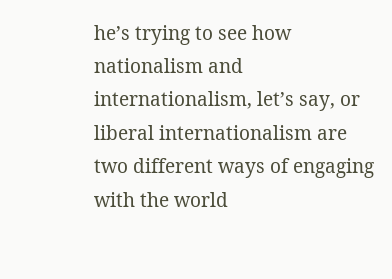he’s trying to see how nationalism and internationalism, let’s say, or liberal internationalism are two different ways of engaging with the world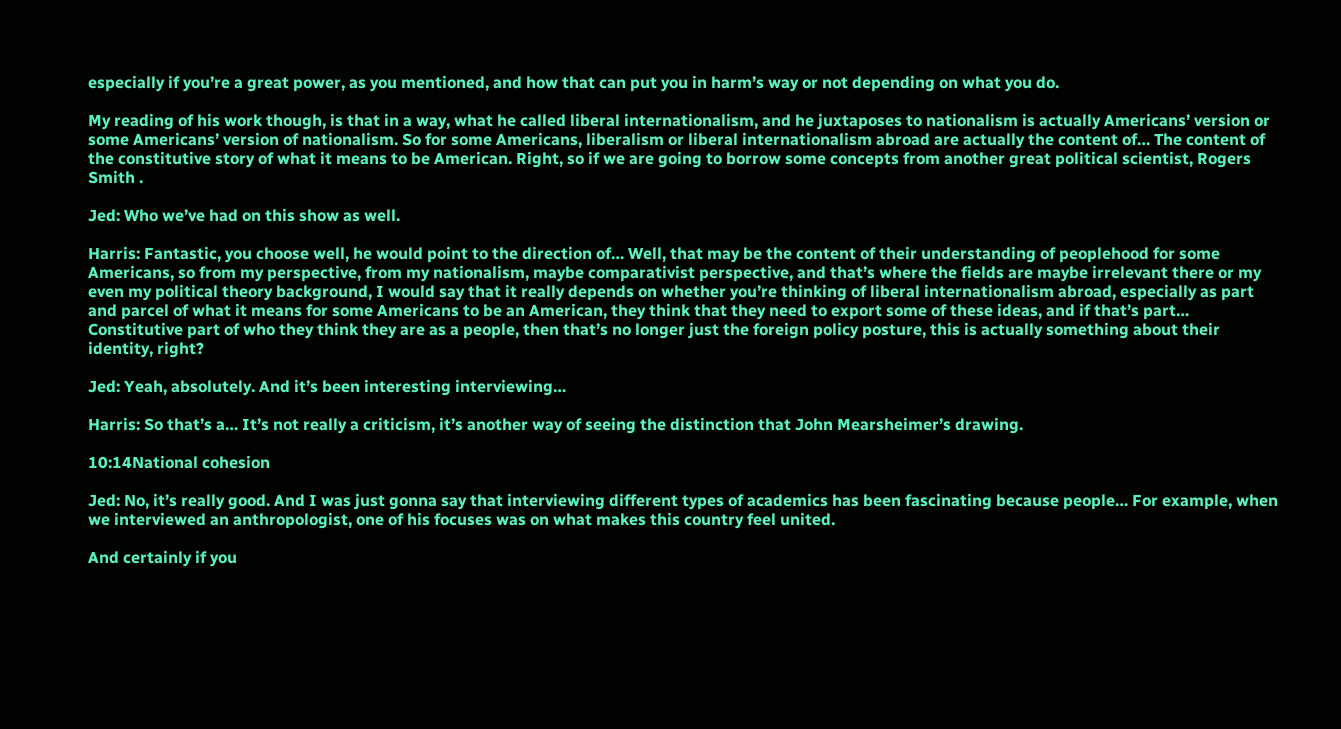especially if you’re a great power, as you mentioned, and how that can put you in harm’s way or not depending on what you do.

My reading of his work though, is that in a way, what he called liberal internationalism, and he juxtaposes to nationalism is actually Americans’ version or some Americans’ version of nationalism. So for some Americans, liberalism or liberal internationalism abroad are actually the content of… The content of the constitutive story of what it means to be American. Right, so if we are going to borrow some concepts from another great political scientist, Rogers Smith .

Jed: Who we’ve had on this show as well.

Harris: Fantastic, you choose well, he would point to the direction of… Well, that may be the content of their understanding of peoplehood for some Americans, so from my perspective, from my nationalism, maybe comparativist perspective, and that’s where the fields are maybe irrelevant there or my even my political theory background, I would say that it really depends on whether you’re thinking of liberal internationalism abroad, especially as part and parcel of what it means for some Americans to be an American, they think that they need to export some of these ideas, and if that’s part… Constitutive part of who they think they are as a people, then that’s no longer just the foreign policy posture, this is actually something about their identity, right?

Jed: Yeah, absolutely. And it’s been interesting interviewing…

Harris: So that’s a… It’s not really a criticism, it’s another way of seeing the distinction that John Mearsheimer’s drawing.

10:14National cohesion

Jed: No, it’s really good. And I was just gonna say that interviewing different types of academics has been fascinating because people… For example, when we interviewed an anthropologist, one of his focuses was on what makes this country feel united.

And certainly if you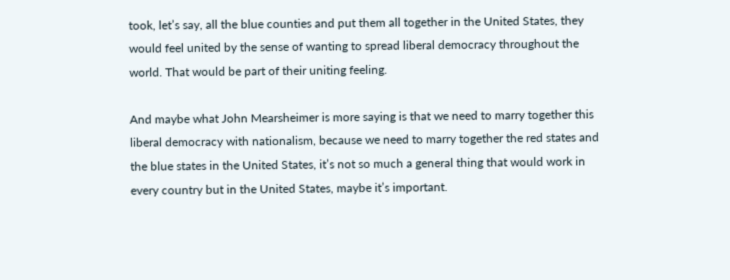took, let’s say, all the blue counties and put them all together in the United States, they would feel united by the sense of wanting to spread liberal democracy throughout the world. That would be part of their uniting feeling.

And maybe what John Mearsheimer is more saying is that we need to marry together this liberal democracy with nationalism, because we need to marry together the red states and the blue states in the United States, it’s not so much a general thing that would work in every country but in the United States, maybe it’s important.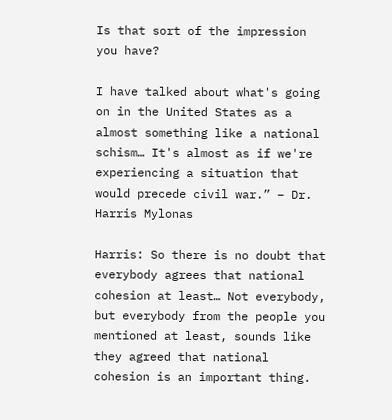Is that sort of the impression you have?

I have talked about what's going on in the United States as a almost something like a national schism… It's almost as if we're experiencing a situation that would precede civil war.” – Dr. Harris Mylonas

Harris: So there is no doubt that everybody agrees that national cohesion at least… Not everybody, but everybody from the people you mentioned at least, sounds like they agreed that national cohesion is an important thing.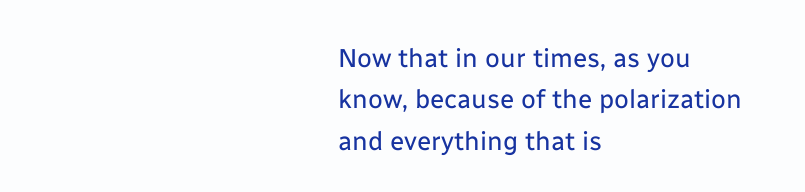Now that in our times, as you know, because of the polarization and everything that is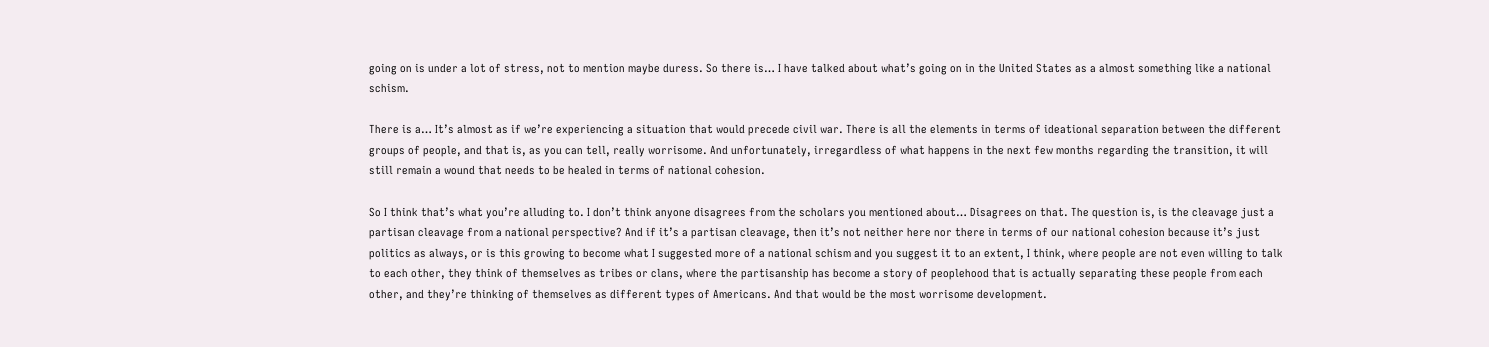going on is under a lot of stress, not to mention maybe duress. So there is… I have talked about what’s going on in the United States as a almost something like a national schism.

There is a… It’s almost as if we’re experiencing a situation that would precede civil war. There is all the elements in terms of ideational separation between the different groups of people, and that is, as you can tell, really worrisome. And unfortunately, irregardless of what happens in the next few months regarding the transition, it will still remain a wound that needs to be healed in terms of national cohesion.

So I think that’s what you’re alluding to. I don’t think anyone disagrees from the scholars you mentioned about… Disagrees on that. The question is, is the cleavage just a partisan cleavage from a national perspective? And if it’s a partisan cleavage, then it’s not neither here nor there in terms of our national cohesion because it’s just politics as always, or is this growing to become what I suggested more of a national schism and you suggest it to an extent, I think, where people are not even willing to talk to each other, they think of themselves as tribes or clans, where the partisanship has become a story of peoplehood that is actually separating these people from each other, and they’re thinking of themselves as different types of Americans. And that would be the most worrisome development.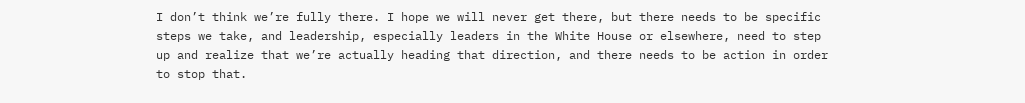I don’t think we’re fully there. I hope we will never get there, but there needs to be specific steps we take, and leadership, especially leaders in the White House or elsewhere, need to step up and realize that we’re actually heading that direction, and there needs to be action in order to stop that.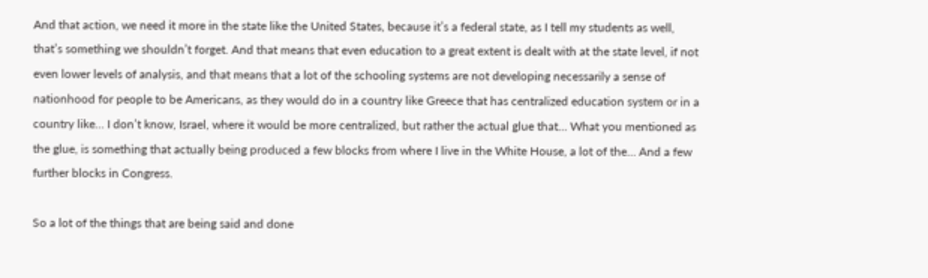And that action, we need it more in the state like the United States, because it’s a federal state, as I tell my students as well, that’s something we shouldn’t forget. And that means that even education to a great extent is dealt with at the state level, if not even lower levels of analysis, and that means that a lot of the schooling systems are not developing necessarily a sense of nationhood for people to be Americans, as they would do in a country like Greece that has centralized education system or in a country like… I don’t know, Israel, where it would be more centralized, but rather the actual glue that… What you mentioned as the glue, is something that actually being produced a few blocks from where I live in the White House, a lot of the… And a few further blocks in Congress.

So a lot of the things that are being said and done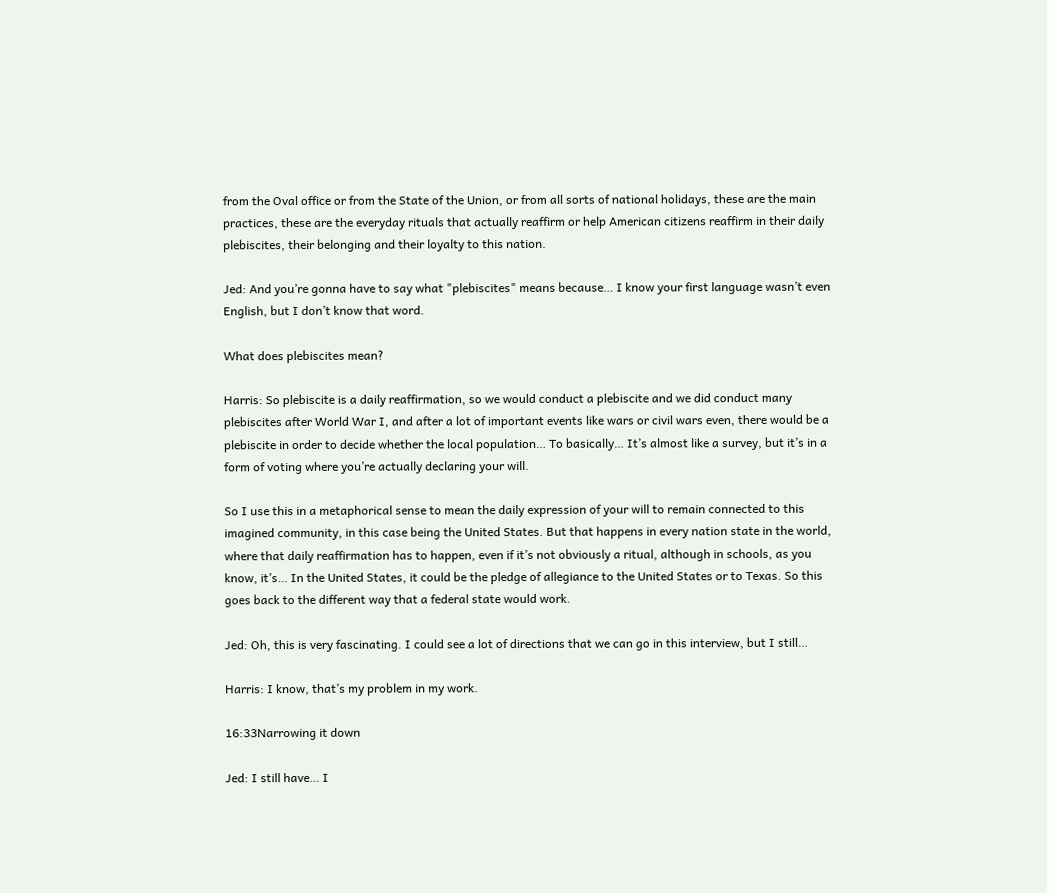from the Oval office or from the State of the Union, or from all sorts of national holidays, these are the main practices, these are the everyday rituals that actually reaffirm or help American citizens reaffirm in their daily plebiscites, their belonging and their loyalty to this nation.

Jed: And you’re gonna have to say what "plebiscites" means because… I know your first language wasn’t even English, but I don’t know that word.

What does plebiscites mean?

Harris: So plebiscite is a daily reaffirmation, so we would conduct a plebiscite and we did conduct many plebiscites after World War I, and after a lot of important events like wars or civil wars even, there would be a plebiscite in order to decide whether the local population… To basically… It’s almost like a survey, but it’s in a form of voting where you’re actually declaring your will.

So I use this in a metaphorical sense to mean the daily expression of your will to remain connected to this imagined community, in this case being the United States. But that happens in every nation state in the world, where that daily reaffirmation has to happen, even if it’s not obviously a ritual, although in schools, as you know, it’s… In the United States, it could be the pledge of allegiance to the United States or to Texas. So this goes back to the different way that a federal state would work.

Jed: Oh, this is very fascinating. I could see a lot of directions that we can go in this interview, but I still…

Harris: I know, that’s my problem in my work.

16:33Narrowing it down

Jed: I still have… I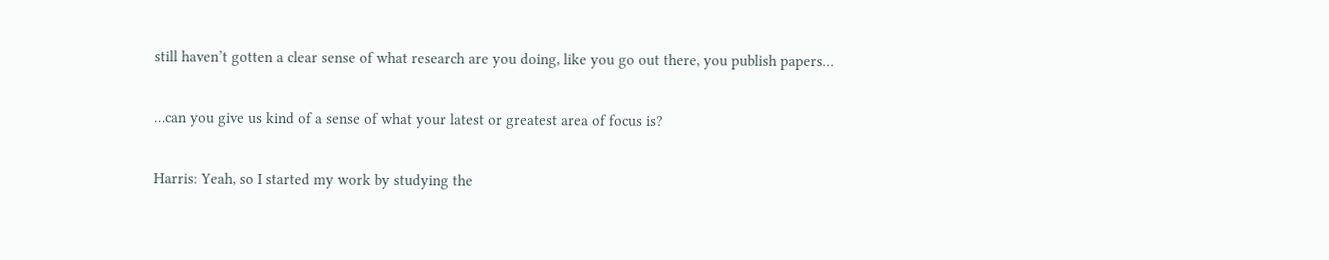still haven’t gotten a clear sense of what research are you doing, like you go out there, you publish papers…

…can you give us kind of a sense of what your latest or greatest area of focus is?

Harris: Yeah, so I started my work by studying the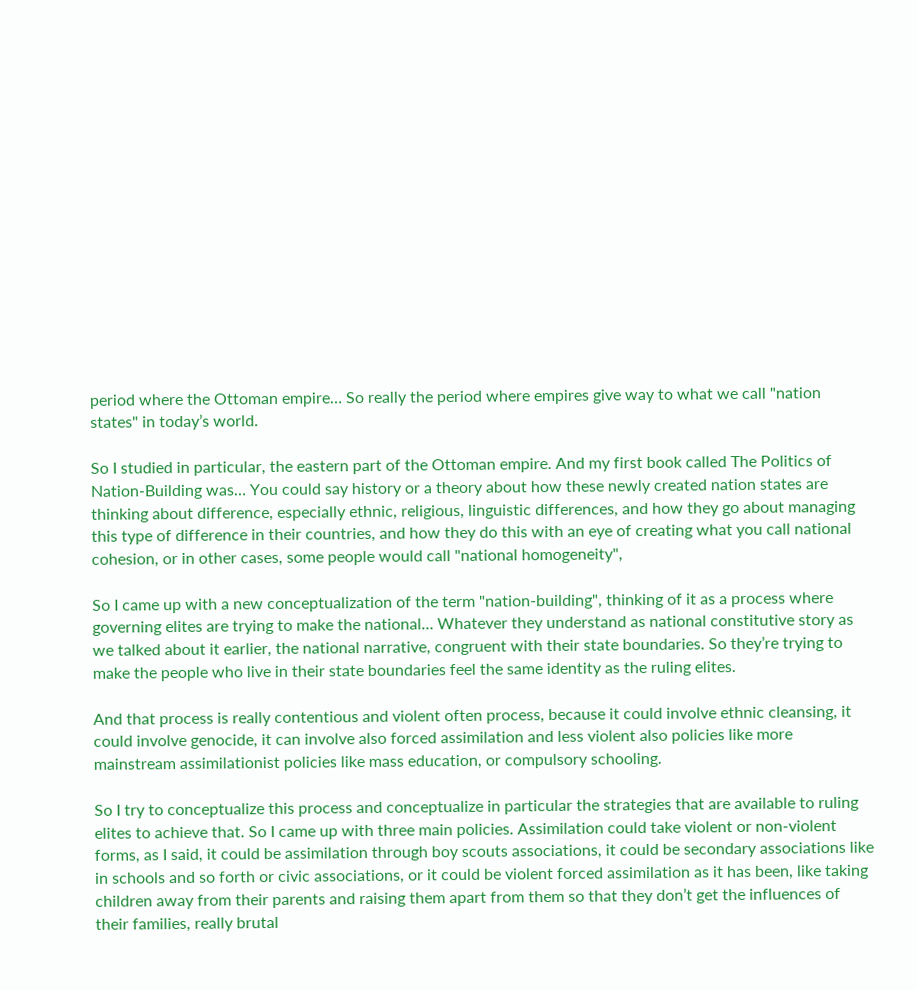period where the Ottoman empire… So really the period where empires give way to what we call "nation states" in today’s world.

So I studied in particular, the eastern part of the Ottoman empire. And my first book called The Politics of Nation-Building was… You could say history or a theory about how these newly created nation states are thinking about difference, especially ethnic, religious, linguistic differences, and how they go about managing this type of difference in their countries, and how they do this with an eye of creating what you call national cohesion, or in other cases, some people would call "national homogeneity",

So I came up with a new conceptualization of the term "nation-building", thinking of it as a process where governing elites are trying to make the national… Whatever they understand as national constitutive story as we talked about it earlier, the national narrative, congruent with their state boundaries. So they’re trying to make the people who live in their state boundaries feel the same identity as the ruling elites.

And that process is really contentious and violent often process, because it could involve ethnic cleansing, it could involve genocide, it can involve also forced assimilation and less violent also policies like more mainstream assimilationist policies like mass education, or compulsory schooling.

So I try to conceptualize this process and conceptualize in particular the strategies that are available to ruling elites to achieve that. So I came up with three main policies. Assimilation could take violent or non-violent forms, as I said, it could be assimilation through boy scouts associations, it could be secondary associations like in schools and so forth or civic associations, or it could be violent forced assimilation as it has been, like taking children away from their parents and raising them apart from them so that they don’t get the influences of their families, really brutal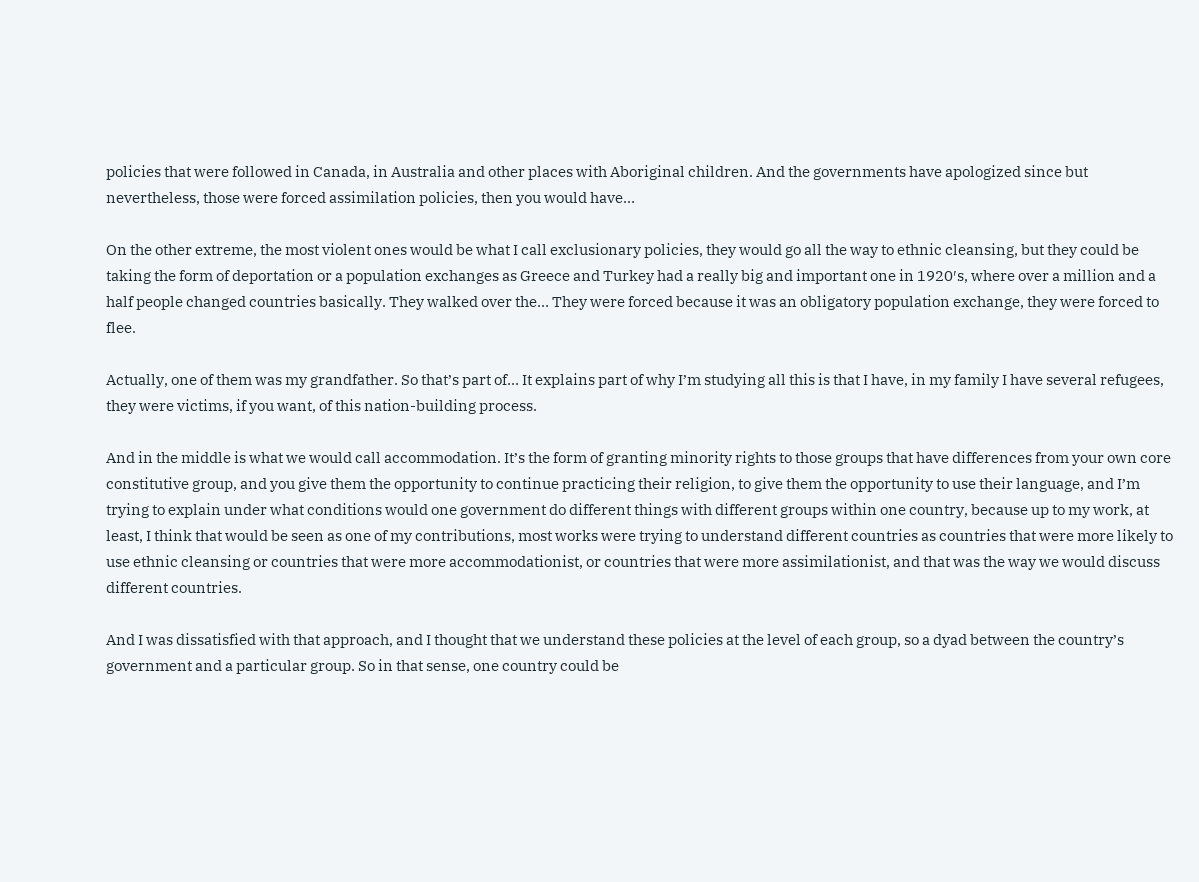policies that were followed in Canada, in Australia and other places with Aboriginal children. And the governments have apologized since but nevertheless, those were forced assimilation policies, then you would have…

On the other extreme, the most violent ones would be what I call exclusionary policies, they would go all the way to ethnic cleansing, but they could be taking the form of deportation or a population exchanges as Greece and Turkey had a really big and important one in 1920′s, where over a million and a half people changed countries basically. They walked over the… They were forced because it was an obligatory population exchange, they were forced to flee.

Actually, one of them was my grandfather. So that’s part of… It explains part of why I’m studying all this is that I have, in my family I have several refugees, they were victims, if you want, of this nation-building process.

And in the middle is what we would call accommodation. It’s the form of granting minority rights to those groups that have differences from your own core constitutive group, and you give them the opportunity to continue practicing their religion, to give them the opportunity to use their language, and I’m trying to explain under what conditions would one government do different things with different groups within one country, because up to my work, at least, I think that would be seen as one of my contributions, most works were trying to understand different countries as countries that were more likely to use ethnic cleansing or countries that were more accommodationist, or countries that were more assimilationist, and that was the way we would discuss different countries.

And I was dissatisfied with that approach, and I thought that we understand these policies at the level of each group, so a dyad between the country’s government and a particular group. So in that sense, one country could be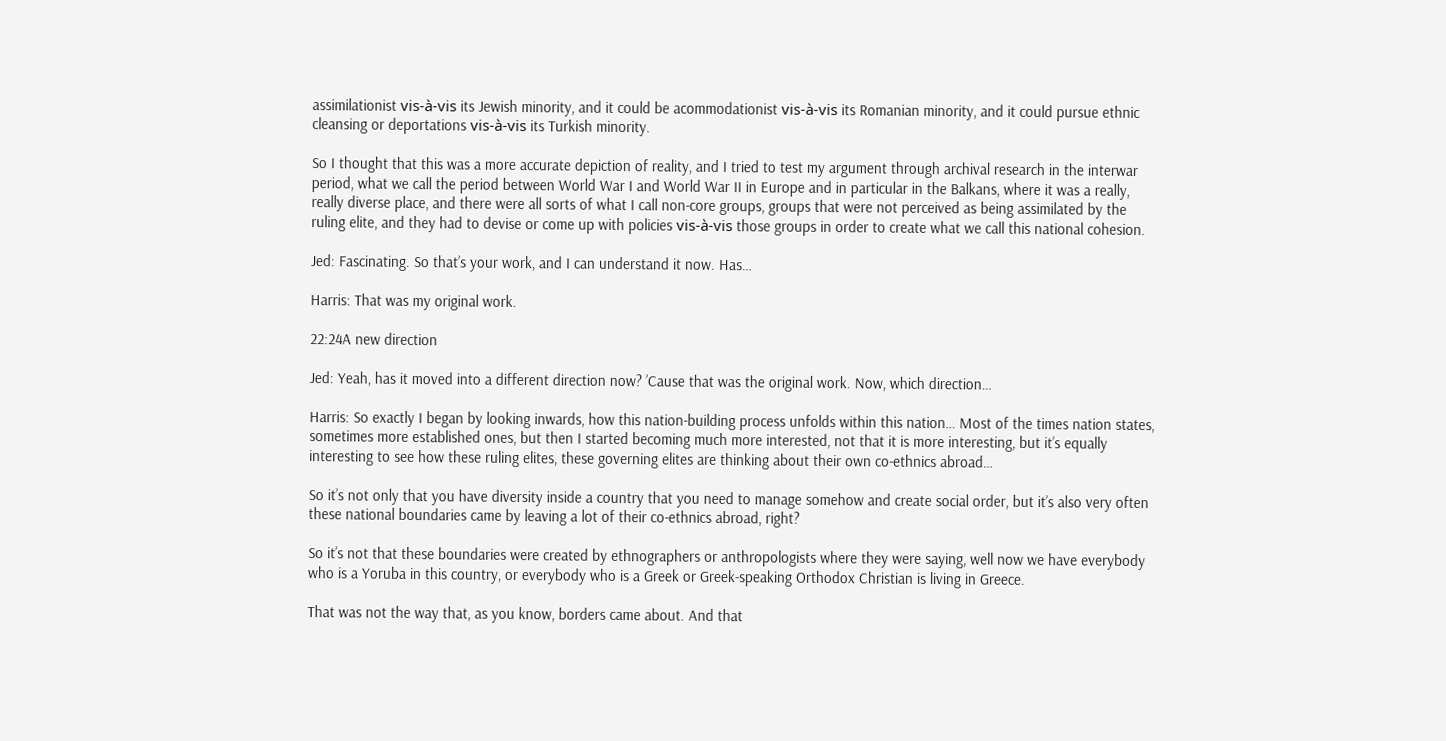assimilationist vis-à-vis its Jewish minority, and it could be acommodationist vis-à-vis its Romanian minority, and it could pursue ethnic cleansing or deportations vis-à-vis its Turkish minority.

So I thought that this was a more accurate depiction of reality, and I tried to test my argument through archival research in the interwar period, what we call the period between World War I and World War II in Europe and in particular in the Balkans, where it was a really, really diverse place, and there were all sorts of what I call non-core groups, groups that were not perceived as being assimilated by the ruling elite, and they had to devise or come up with policies vis-à-vis those groups in order to create what we call this national cohesion.

Jed: Fascinating. So that’s your work, and I can understand it now. Has…

Harris: That was my original work.

22:24A new direction

Jed: Yeah, has it moved into a different direction now? ’Cause that was the original work. Now, which direction…

Harris: So exactly I began by looking inwards, how this nation-building process unfolds within this nation… Most of the times nation states, sometimes more established ones, but then I started becoming much more interested, not that it is more interesting, but it’s equally interesting to see how these ruling elites, these governing elites are thinking about their own co-ethnics abroad…

So it’s not only that you have diversity inside a country that you need to manage somehow and create social order, but it’s also very often these national boundaries came by leaving a lot of their co-ethnics abroad, right?

So it’s not that these boundaries were created by ethnographers or anthropologists where they were saying, well now we have everybody who is a Yoruba in this country, or everybody who is a Greek or Greek-speaking Orthodox Christian is living in Greece.

That was not the way that, as you know, borders came about. And that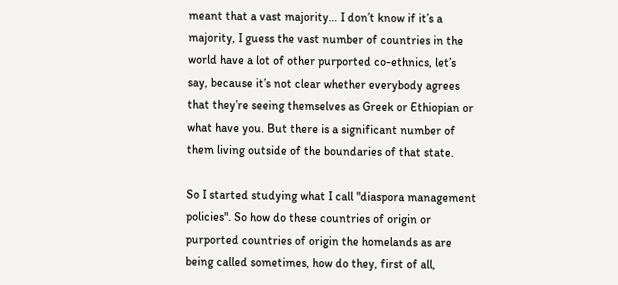meant that a vast majority… I don’t know if it’s a majority, I guess the vast number of countries in the world have a lot of other purported co-ethnics, let’s say, because it’s not clear whether everybody agrees that they’re seeing themselves as Greek or Ethiopian or what have you. But there is a significant number of them living outside of the boundaries of that state.

So I started studying what I call "diaspora management policies". So how do these countries of origin or purported countries of origin the homelands as are being called sometimes, how do they, first of all,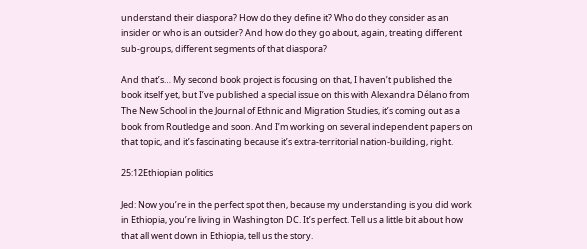understand their diaspora? How do they define it? Who do they consider as an insider or who is an outsider? And how do they go about, again, treating different sub-groups, different segments of that diaspora?

And that’s… My second book project is focusing on that, I haven’t published the book itself yet, but I’ve published a special issue on this with Alexandra Délano from The New School in the Journal of Ethnic and Migration Studies, it’s coming out as a book from Routledge and soon. And I’m working on several independent papers on that topic, and it’s fascinating because it’s extra-territorial nation-building, right.

25:12Ethiopian politics

Jed: Now you’re in the perfect spot then, because my understanding is you did work in Ethiopia, you’re living in Washington DC. It’s perfect. Tell us a little bit about how that all went down in Ethiopia, tell us the story.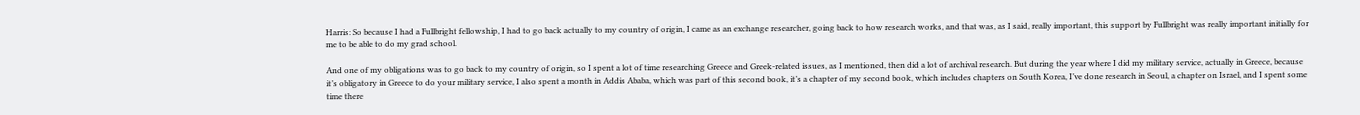Harris: So because I had a Fullbright fellowship, I had to go back actually to my country of origin, I came as an exchange researcher, going back to how research works, and that was, as I said, really important, this support by Fullbright was really important initially for me to be able to do my grad school.

And one of my obligations was to go back to my country of origin, so I spent a lot of time researching Greece and Greek-related issues, as I mentioned, then did a lot of archival research. But during the year where I did my military service, actually in Greece, because it’s obligatory in Greece to do your military service, I also spent a month in Addis Ababa, which was part of this second book, it’s a chapter of my second book, which includes chapters on South Korea, I’ve done research in Seoul, a chapter on Israel, and I spent some time there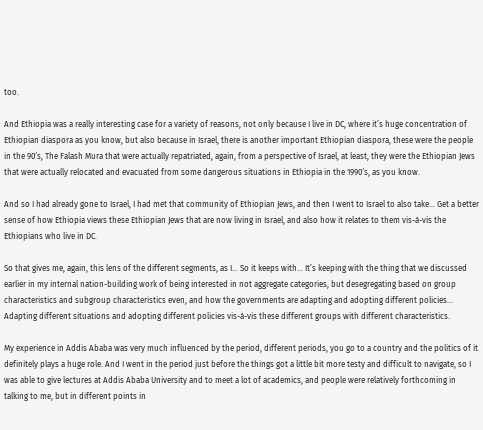too.

And Ethiopia was a really interesting case for a variety of reasons, not only because I live in DC, where it’s huge concentration of Ethiopian diaspora as you know, but also because in Israel, there is another important Ethiopian diaspora, these were the people in the 90′s, The Falash Mura that were actually repatriated, again, from a perspective of Israel, at least, they were the Ethiopian Jews that were actually relocated and evacuated from some dangerous situations in Ethiopia in the 1990′s, as you know.

And so I had already gone to Israel, I had met that community of Ethiopian Jews, and then I went to Israel to also take… Get a better sense of how Ethiopia views these Ethiopian Jews that are now living in Israel, and also how it relates to them vis-à-vis the Ethiopians who live in DC.

So that gives me, again, this lens of the different segments, as I… So it keeps with… It’s keeping with the thing that we discussed earlier in my internal nation-building work of being interested in not aggregate categories, but desegregating based on group characteristics and subgroup characteristics even, and how the governments are adapting and adopting different policies… Adapting different situations and adopting different policies vis-à-vis these different groups with different characteristics.

My experience in Addis Ababa was very much influenced by the period, different periods, you go to a country and the politics of it definitely plays a huge role. And I went in the period just before the things got a little bit more testy and difficult to navigate, so I was able to give lectures at Addis Ababa University and to meet a lot of academics, and people were relatively forthcoming in talking to me, but in different points in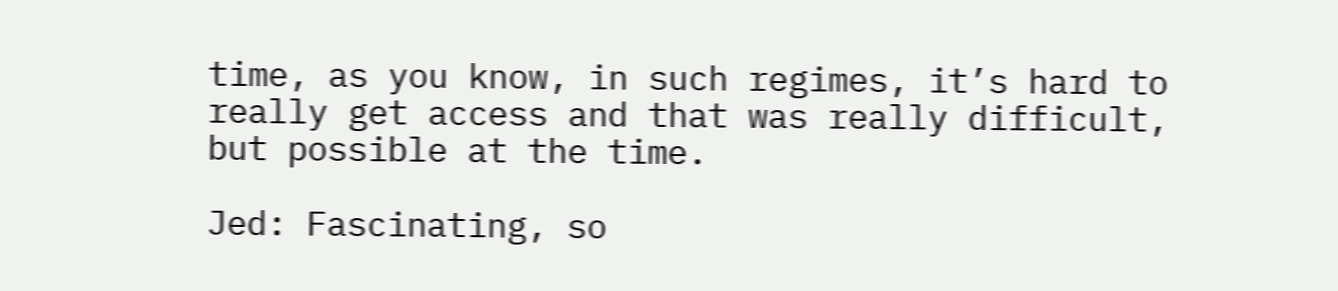time, as you know, in such regimes, it’s hard to really get access and that was really difficult, but possible at the time.

Jed: Fascinating, so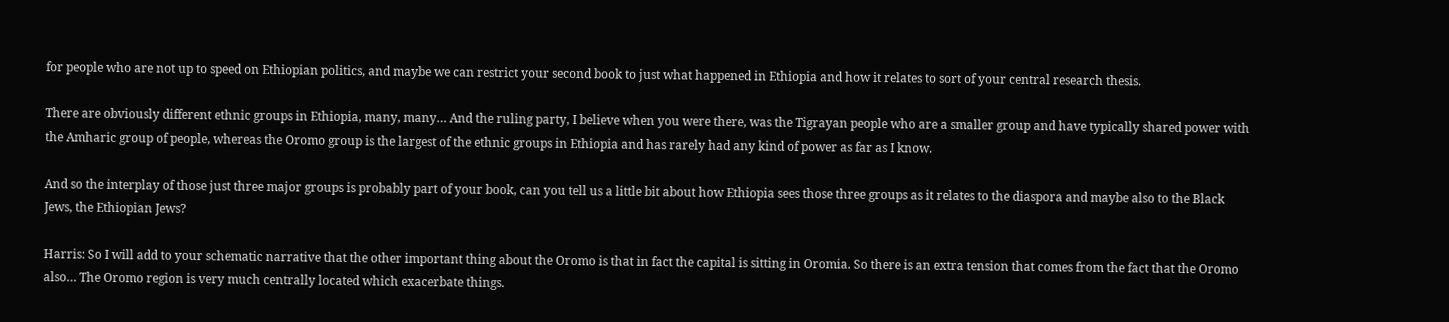for people who are not up to speed on Ethiopian politics, and maybe we can restrict your second book to just what happened in Ethiopia and how it relates to sort of your central research thesis.

There are obviously different ethnic groups in Ethiopia, many, many… And the ruling party, I believe when you were there, was the Tigrayan people who are a smaller group and have typically shared power with the Amharic group of people, whereas the Oromo group is the largest of the ethnic groups in Ethiopia and has rarely had any kind of power as far as I know.

And so the interplay of those just three major groups is probably part of your book, can you tell us a little bit about how Ethiopia sees those three groups as it relates to the diaspora and maybe also to the Black Jews, the Ethiopian Jews?

Harris: So I will add to your schematic narrative that the other important thing about the Oromo is that in fact the capital is sitting in Oromia. So there is an extra tension that comes from the fact that the Oromo also… The Oromo region is very much centrally located which exacerbate things.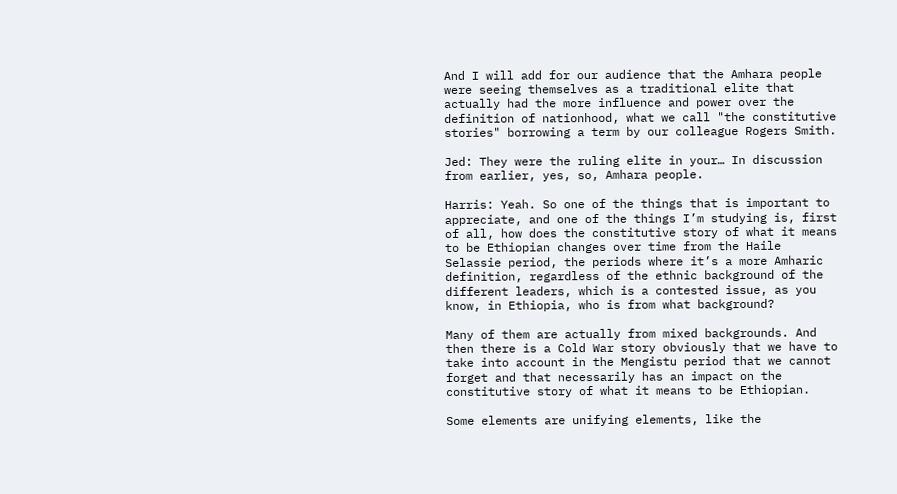And I will add for our audience that the Amhara people were seeing themselves as a traditional elite that actually had the more influence and power over the definition of nationhood, what we call "the constitutive stories" borrowing a term by our colleague Rogers Smith.

Jed: They were the ruling elite in your… In discussion from earlier, yes, so, Amhara people.

Harris: Yeah. So one of the things that is important to appreciate, and one of the things I’m studying is, first of all, how does the constitutive story of what it means to be Ethiopian changes over time from the Haile Selassie period, the periods where it’s a more Amharic definition, regardless of the ethnic background of the different leaders, which is a contested issue, as you know, in Ethiopia, who is from what background?

Many of them are actually from mixed backgrounds. And then there is a Cold War story obviously that we have to take into account in the Mengistu period that we cannot forget and that necessarily has an impact on the constitutive story of what it means to be Ethiopian.

Some elements are unifying elements, like the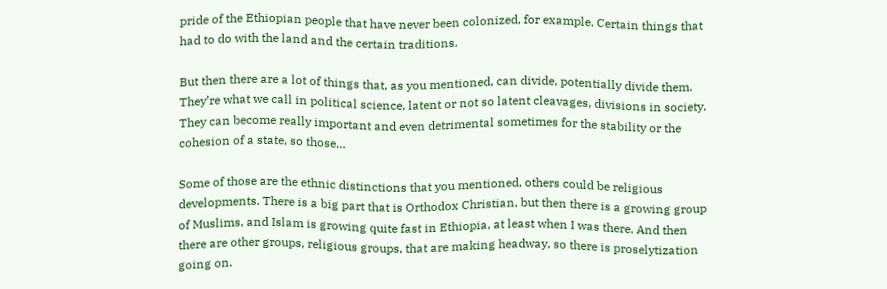pride of the Ethiopian people that have never been colonized, for example. Certain things that had to do with the land and the certain traditions.

But then there are a lot of things that, as you mentioned, can divide, potentially divide them. They’re what we call in political science, latent or not so latent cleavages, divisions in society. They can become really important and even detrimental sometimes for the stability or the cohesion of a state, so those…

Some of those are the ethnic distinctions that you mentioned, others could be religious developments. There is a big part that is Orthodox Christian, but then there is a growing group of Muslims, and Islam is growing quite fast in Ethiopia, at least when I was there. And then there are other groups, religious groups, that are making headway, so there is proselytization going on.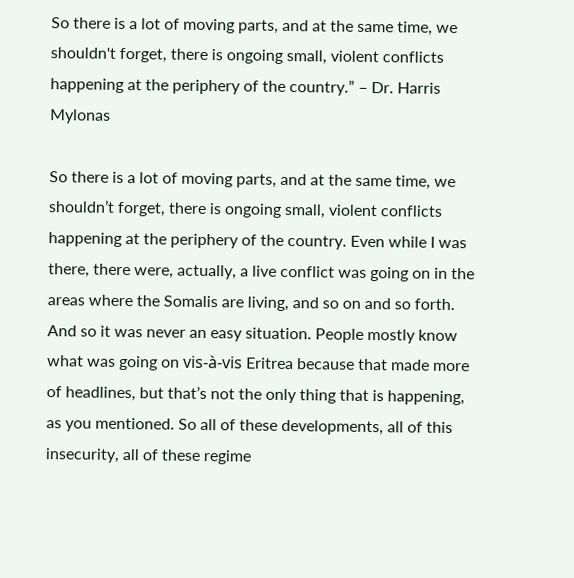So there is a lot of moving parts, and at the same time, we shouldn't forget, there is ongoing small, violent conflicts happening at the periphery of the country.” – Dr. Harris Mylonas

So there is a lot of moving parts, and at the same time, we shouldn’t forget, there is ongoing small, violent conflicts happening at the periphery of the country. Even while I was there, there were, actually, a live conflict was going on in the areas where the Somalis are living, and so on and so forth. And so it was never an easy situation. People mostly know what was going on vis-à-vis Eritrea because that made more of headlines, but that’s not the only thing that is happening, as you mentioned. So all of these developments, all of this insecurity, all of these regime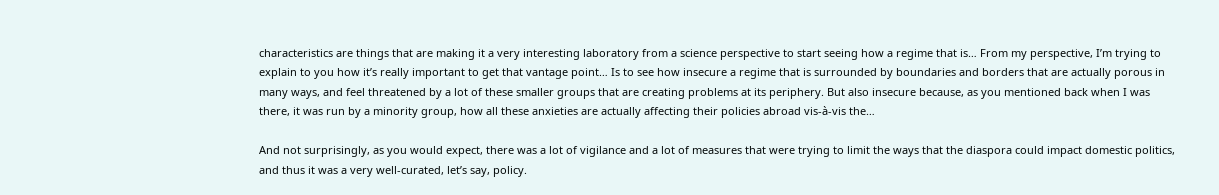characteristics are things that are making it a very interesting laboratory from a science perspective to start seeing how a regime that is… From my perspective, I’m trying to explain to you how it’s really important to get that vantage point… Is to see how insecure a regime that is surrounded by boundaries and borders that are actually porous in many ways, and feel threatened by a lot of these smaller groups that are creating problems at its periphery. But also insecure because, as you mentioned back when I was there, it was run by a minority group, how all these anxieties are actually affecting their policies abroad vis-à-vis the…

And not surprisingly, as you would expect, there was a lot of vigilance and a lot of measures that were trying to limit the ways that the diaspora could impact domestic politics, and thus it was a very well-curated, let’s say, policy.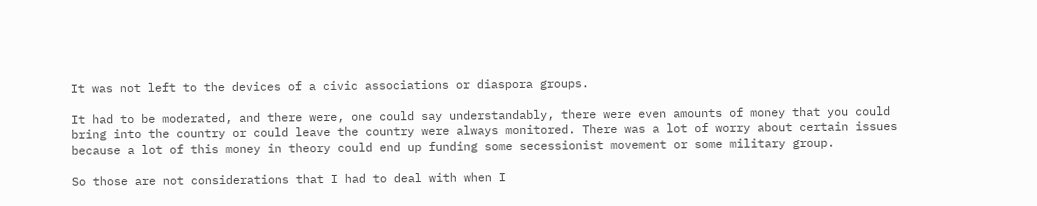It was not left to the devices of a civic associations or diaspora groups.

It had to be moderated, and there were, one could say understandably, there were even amounts of money that you could bring into the country or could leave the country were always monitored. There was a lot of worry about certain issues because a lot of this money in theory could end up funding some secessionist movement or some military group.

So those are not considerations that I had to deal with when I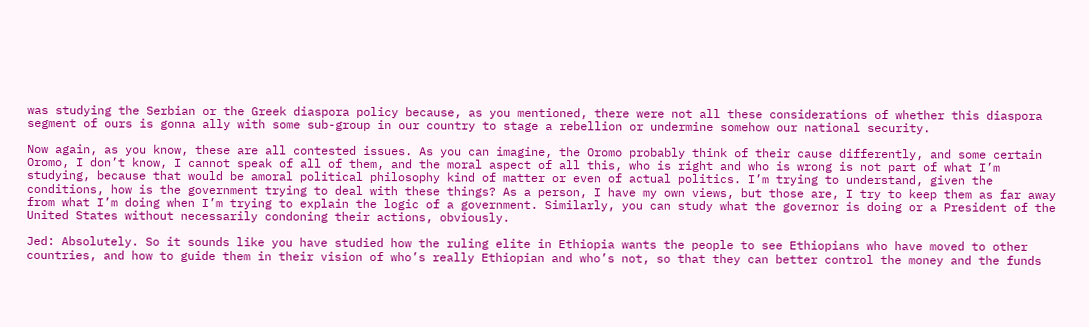was studying the Serbian or the Greek diaspora policy because, as you mentioned, there were not all these considerations of whether this diaspora segment of ours is gonna ally with some sub-group in our country to stage a rebellion or undermine somehow our national security.

Now again, as you know, these are all contested issues. As you can imagine, the Oromo probably think of their cause differently, and some certain Oromo, I don’t know, I cannot speak of all of them, and the moral aspect of all this, who is right and who is wrong is not part of what I’m studying, because that would be amoral political philosophy kind of matter or even of actual politics. I’m trying to understand, given the conditions, how is the government trying to deal with these things? As a person, I have my own views, but those are, I try to keep them as far away from what I’m doing when I’m trying to explain the logic of a government. Similarly, you can study what the governor is doing or a President of the United States without necessarily condoning their actions, obviously.

Jed: Absolutely. So it sounds like you have studied how the ruling elite in Ethiopia wants the people to see Ethiopians who have moved to other countries, and how to guide them in their vision of who’s really Ethiopian and who’s not, so that they can better control the money and the funds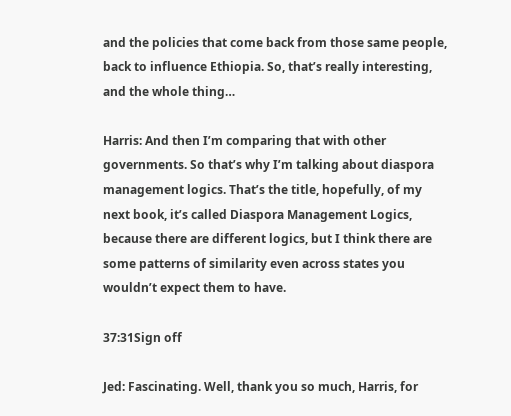and the policies that come back from those same people, back to influence Ethiopia. So, that’s really interesting, and the whole thing…

Harris: And then I’m comparing that with other governments. So that’s why I’m talking about diaspora management logics. That’s the title, hopefully, of my next book, it’s called Diaspora Management Logics, because there are different logics, but I think there are some patterns of similarity even across states you wouldn’t expect them to have.

37:31Sign off

Jed: Fascinating. Well, thank you so much, Harris, for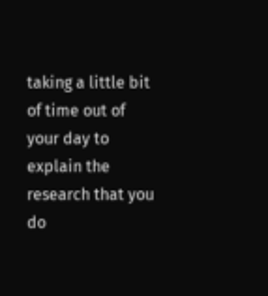taking a little bit of time out of your day to explain the research that you do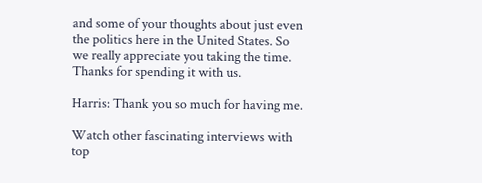and some of your thoughts about just even the politics here in the United States. So we really appreciate you taking the time. Thanks for spending it with us.

Harris: Thank you so much for having me.

Watch other fascinating interviews with top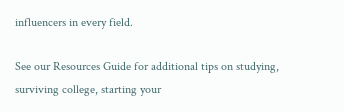influencers in every field.

See our Resources Guide for additional tips on studying, surviving college, starting your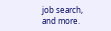job search, and more.